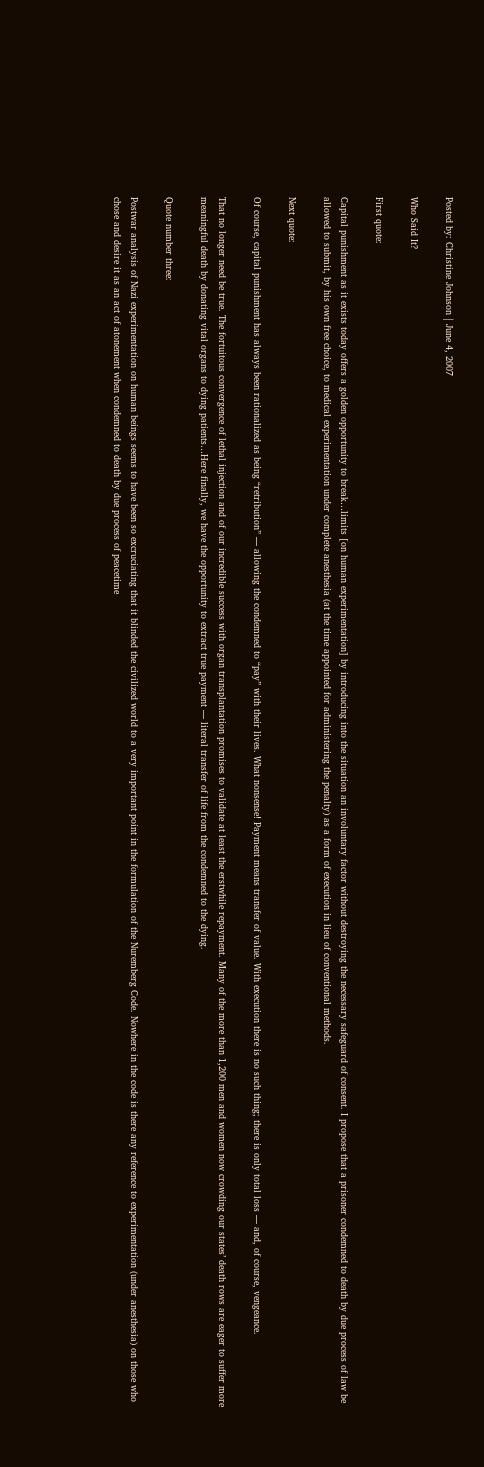Posted by: Christine Johnson | June 4, 2007

Who Said It?

First quote:

Capital punishment as it exists today offers a golden opportunity to break…limits [on human experimentation] by introducing into the situation an involuntary factor without destroying the necessary safeguard of consent. I propose that a prisoner condemned to death by due process of law be allowed to submit, by his own free choice, to medical experimentation under complete anesthesia (at the time appointed for administering the penalty) as a form of execution in lieu of conventional methods.

Next quote:

Of course, capital punishment has always been rationalized as being “retribution” — allowing the condemned to “pay” with their lives. What nonsense! Payment means transfer of value. With execution there is no such thing; there is only total loss — and, of course, vengeance.

That no longer need be true. The fortuitous convergence of lethal injection and of our incredible success with organ transplantation promises to validate at least the erstwhile repayment. Many of the more than 1,200 men and women now crowding our states’ death rows are eager to suffer more meaningful death by donating vital organs to dying patients…Here finally, we have the opportunity to extract true payment — literal transfer of life from the condemned to the dying.

Quote number three:

Postwar analysis of Nazi experimentation on human beings seems to have been so excruciating that it blinded the civilized world to a very important point in the formulation of the Nuremberg Code. Nowhere in the code is there any reference to experimentation (under anesthesia) on those who chose and desire it as an act of atonement when condemned to death by due process of peacetime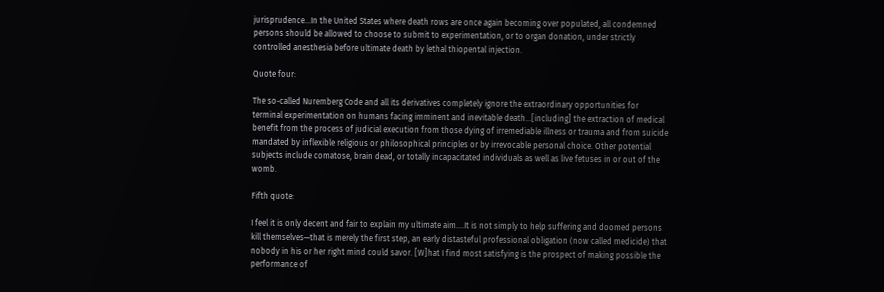jurisprudence…In the United States where death rows are once again becoming over populated, all condemned persons should be allowed to choose to submit to experimentation, or to organ donation, under strictly controlled anesthesia before ultimate death by lethal thiopental injection.

Quote four:

The so-called Nuremberg Code and all its derivatives completely ignore the extraordinary opportunities for terminal experimentation on humans facing imminent and inevitable death…[including] the extraction of medical benefit from the process of judicial execution from those dying of irremediable illness or trauma and from suicide mandated by inflexible religious or philosophical principles or by irrevocable personal choice. Other potential subjects include comatose, brain dead, or totally incapacitated individuals as well as live fetuses in or out of the womb.

Fifth quote:

I feel it is only decent and fair to explain my ultimate aim….It is not simply to help suffering and doomed persons kill themselves—that is merely the first step, an early distasteful professional obligation (now called medicide) that nobody in his or her right mind could savor. [W]hat I find most satisfying is the prospect of making possible the performance of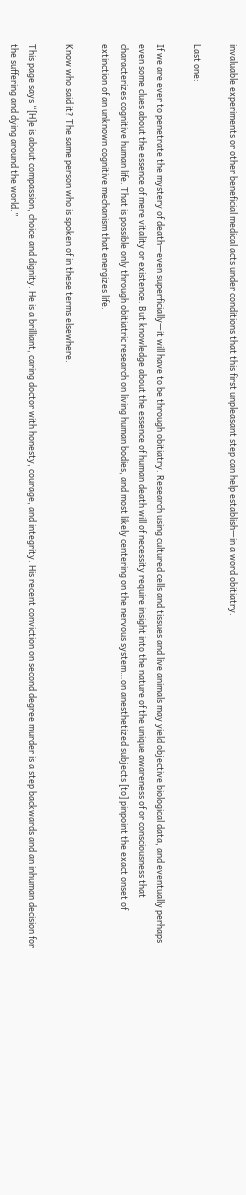invaluable experiments or other beneficial medical acts under conditions that this first unpleasant step can help establish—in a word obitiatry.

Last one:

If we are ever to penetrate the mystery of death—even superficially—it will have to be through obitiatry. Research using cultured cells and tissues and live animals may yield objective biological data, and eventually perhaps even some clues about the essence of mere vitality or existence. But knowledge about the essence of human death will of necessity require insight into the nature of the unique awareness of or consciousness that characterizes cognitive human life. That is possible only through obitiatric research on living human bodies, and most likely centering on the nervous system…on anesthetized subjects [to] pinpoint the exact onset of extinction of an unknown cognitive mechanism that energizes life.

Know who said it? The same person who is spoken of in these terms elsewhere.

This page says “[H]e is about compassion, choice and dignity. He is a brilliant, caring doctor with honesty, courage, and integrity. His recent conviction on second degree murder is a step backwards and an inhuman decision for the suffering and dying around the world.”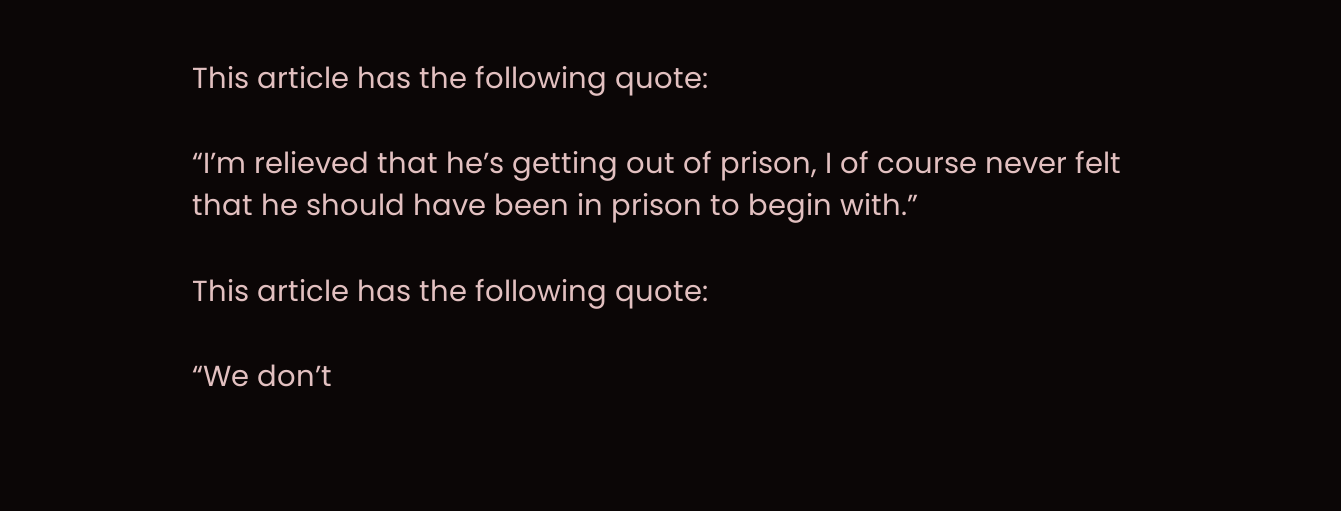This article has the following quote:

“I’m relieved that he’s getting out of prison, I of course never felt that he should have been in prison to begin with.”

This article has the following quote:

“We don’t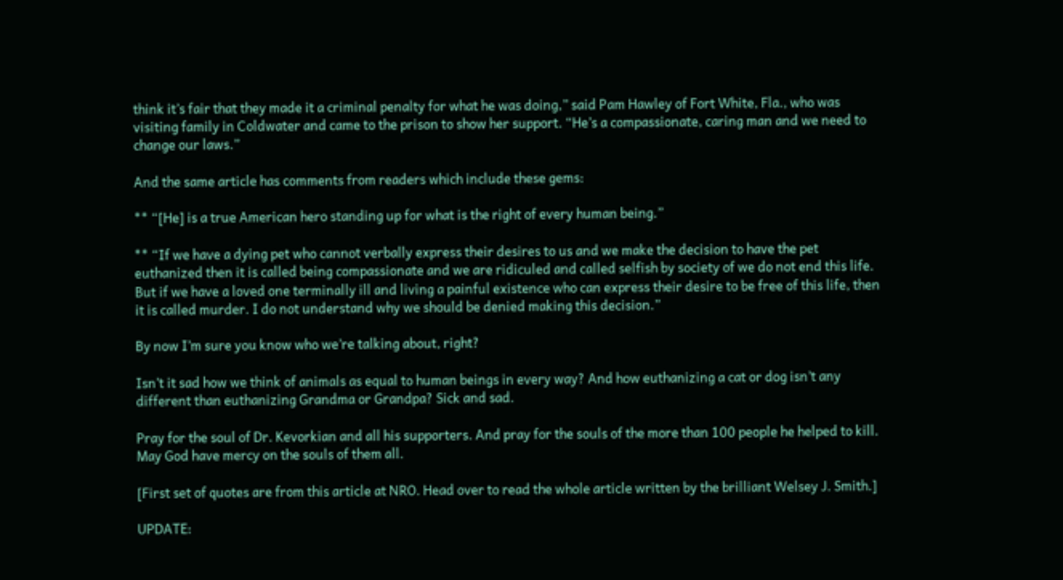think it’s fair that they made it a criminal penalty for what he was doing,” said Pam Hawley of Fort White, Fla., who was visiting family in Coldwater and came to the prison to show her support. “He’s a compassionate, caring man and we need to change our laws.”

And the same article has comments from readers which include these gems:

** “[He] is a true American hero standing up for what is the right of every human being.”

** “If we have a dying pet who cannot verbally express their desires to us and we make the decision to have the pet euthanized then it is called being compassionate and we are ridiculed and called selfish by society of we do not end this life. But if we have a loved one terminally ill and living a painful existence who can express their desire to be free of this life, then it is called murder. I do not understand why we should be denied making this decision.”

By now I’m sure you know who we’re talking about, right?

Isn’t it sad how we think of animals as equal to human beings in every way? And how euthanizing a cat or dog isn’t any different than euthanizing Grandma or Grandpa? Sick and sad.

Pray for the soul of Dr. Kevorkian and all his supporters. And pray for the souls of the more than 100 people he helped to kill. May God have mercy on the souls of them all.

[First set of quotes are from this article at NRO. Head over to read the whole article written by the brilliant Welsey J. Smith.]

UPDATE: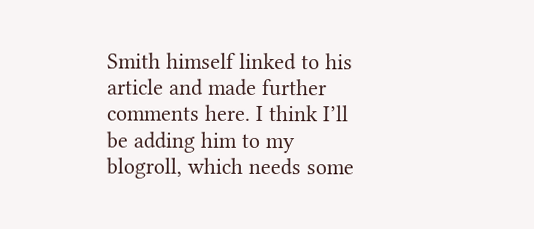Smith himself linked to his article and made further comments here. I think I’ll be adding him to my blogroll, which needs some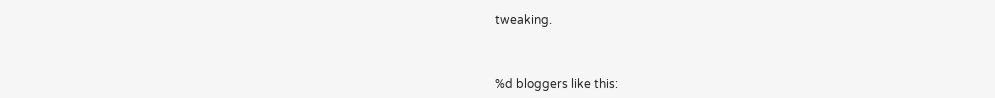tweaking.



%d bloggers like this: